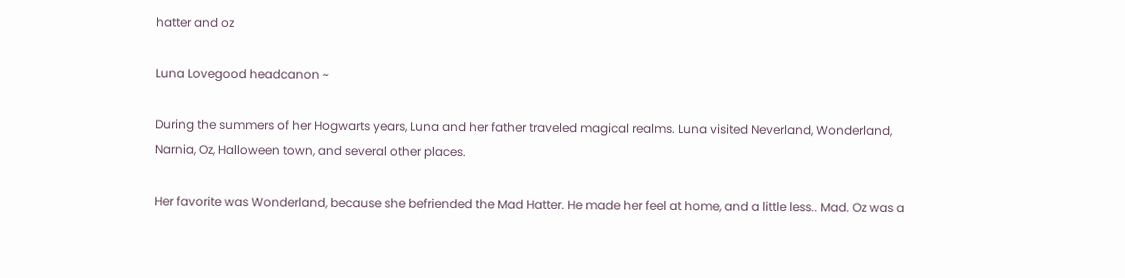hatter and oz

Luna Lovegood headcanon ~

During the summers of her Hogwarts years, Luna and her father traveled magical realms. Luna visited Neverland, Wonderland, Narnia, Oz, Halloween town, and several other places.

Her favorite was Wonderland, because she befriended the Mad Hatter. He made her feel at home, and a little less.. Mad. Oz was a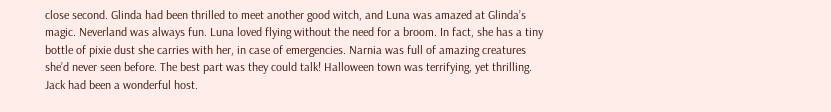close second. Glinda had been thrilled to meet another good witch, and Luna was amazed at Glinda’s magic. Neverland was always fun. Luna loved flying without the need for a broom. In fact, she has a tiny bottle of pixie dust she carries with her, in case of emergencies. Narnia was full of amazing creatures she’d never seen before. The best part was they could talk! Halloween town was terrifying, yet thrilling. Jack had been a wonderful host.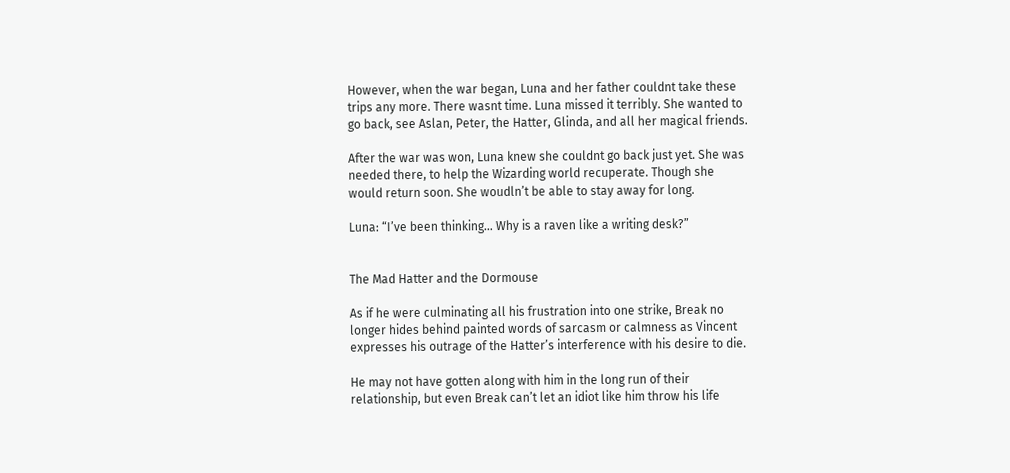However, when the war began, Luna and her father couldnt take these trips any more. There wasnt time. Luna missed it terribly. She wanted to go back, see Aslan, Peter, the Hatter, Glinda, and all her magical friends.

After the war was won, Luna knew she couldnt go back just yet. She was needed there, to help the Wizarding world recuperate. Though she would return soon. She woudln’t be able to stay away for long.

Luna: “I’ve been thinking… Why is a raven like a writing desk?”


The Mad Hatter and the Dormouse

As if he were culminating all his frustration into one strike, Break no longer hides behind painted words of sarcasm or calmness as Vincent expresses his outrage of the Hatter’s interference with his desire to die.

He may not have gotten along with him in the long run of their relationship, but even Break can’t let an idiot like him throw his life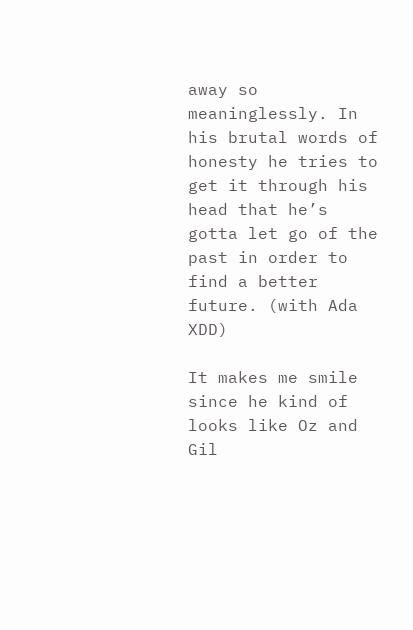away so meaninglessly. In his brutal words of honesty he tries to get it through his head that he’s gotta let go of the past in order to find a better future. (with Ada XDD)

It makes me smile since he kind of looks like Oz and Gil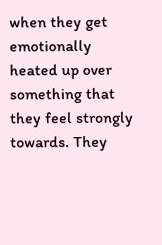when they get emotionally heated up over something that they feel strongly towards. They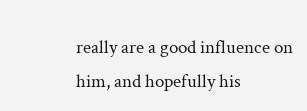really are a good influence on him, and hopefully his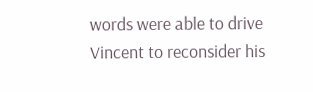words were able to drive Vincent to reconsider his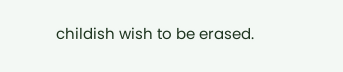childish wish to be erased.